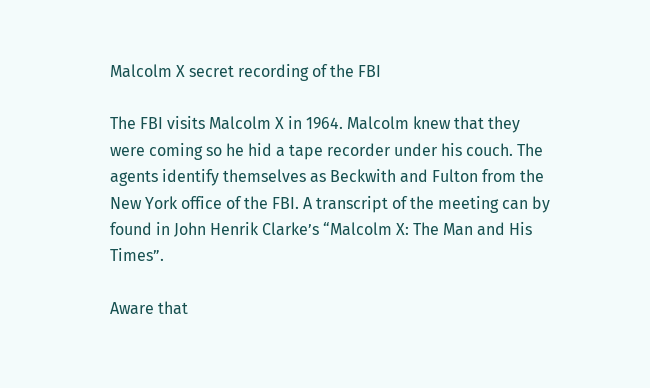Malcolm X secret recording of the FBI

The FBI visits Malcolm X in 1964. Malcolm knew that they were coming so he hid a tape recorder under his couch. The agents identify themselves as Beckwith and Fulton from the New York office of the FBI. A transcript of the meeting can by found in John Henrik Clarke’s “Malcolm X: The Man and His Times”.

Aware that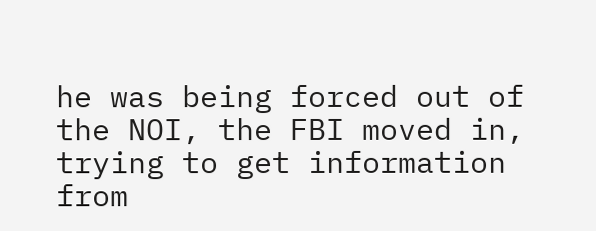he was being forced out of the NOI, the FBI moved in, trying to get information from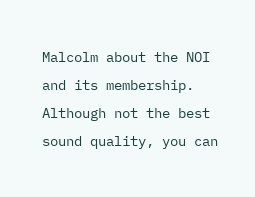Malcolm about the NOI and its membership. Although not the best sound quality, you can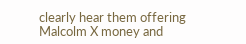clearly hear them offering Malcolm X money and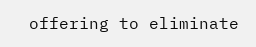offering to eliminate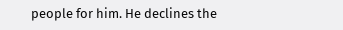people for him. He declines the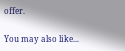offer.

You may also like...